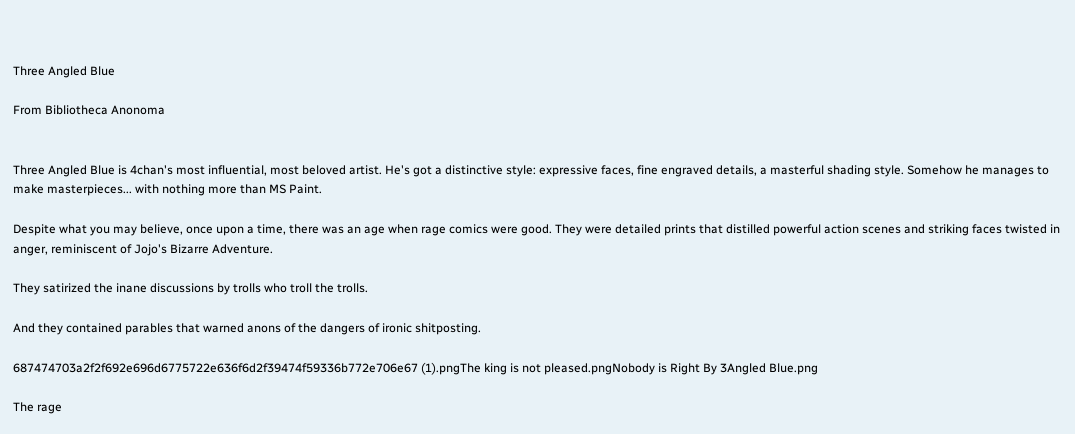Three Angled Blue

From Bibliotheca Anonoma


Three Angled Blue is 4chan's most influential, most beloved artist. He's got a distinctive style: expressive faces, fine engraved details, a masterful shading style. Somehow he manages to make masterpieces... with nothing more than MS Paint.

Despite what you may believe, once upon a time, there was an age when rage comics were good. They were detailed prints that distilled powerful action scenes and striking faces twisted in anger, reminiscent of Jojo's Bizarre Adventure.

They satirized the inane discussions by trolls who troll the trolls.

And they contained parables that warned anons of the dangers of ironic shitposting.

687474703a2f2f692e696d6775722e636f6d2f39474f59336b772e706e67 (1).pngThe king is not pleased.pngNobody is Right By 3Angled Blue.png

The rage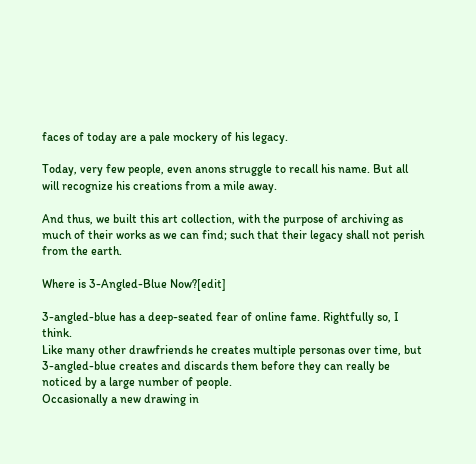faces of today are a pale mockery of his legacy.

Today, very few people, even anons struggle to recall his name. But all will recognize his creations from a mile away.

And thus, we built this art collection, with the purpose of archiving as much of their works as we can find; such that their legacy shall not perish from the earth.

Where is 3-Angled-Blue Now?[edit]

3-angled-blue has a deep-seated fear of online fame. Rightfully so, I think.
Like many other drawfriends he creates multiple personas over time, but 3-angled-blue creates and discards them before they can really be noticed by a large number of people.
Occasionally a new drawing in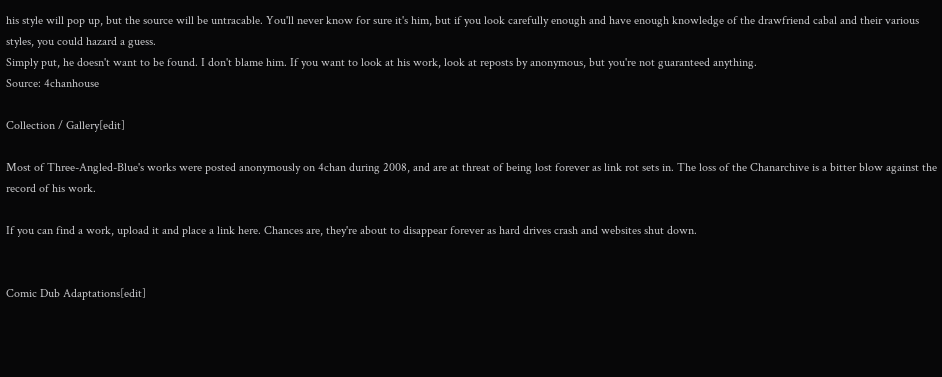his style will pop up, but the source will be untracable. You'll never know for sure it's him, but if you look carefully enough and have enough knowledge of the drawfriend cabal and their various styles, you could hazard a guess.
Simply put, he doesn't want to be found. I don't blame him. If you want to look at his work, look at reposts by anonymous, but you're not guaranteed anything.
Source: 4chanhouse

Collection / Gallery[edit]

Most of Three-Angled-Blue's works were posted anonymously on 4chan during 2008, and are at threat of being lost forever as link rot sets in. The loss of the Chanarchive is a bitter blow against the record of his work.

If you can find a work, upload it and place a link here. Chances are, they're about to disappear forever as hard drives crash and websites shut down.


Comic Dub Adaptations[edit]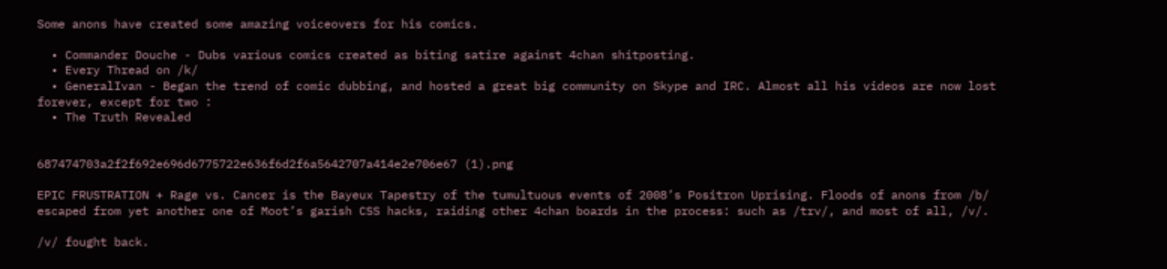Some anons have created some amazing voiceovers for his comics.

  • Commander Douche - Dubs various comics created as biting satire against 4chan shitposting.
  • Every Thread on /k/
  • GeneralIvan - Began the trend of comic dubbing, and hosted a great big community on Skype and IRC. Almost all his videos are now lost forever, except for two :
  • The Truth Revealed


687474703a2f2f692e696d6775722e636f6d2f6a5642707a414e2e706e67 (1).png

EPIC FRUSTRATION + Rage vs. Cancer is the Bayeux Tapestry of the tumultuous events of 2008’s Positron Uprising. Floods of anons from /b/ escaped from yet another one of Moot’s garish CSS hacks, raiding other 4chan boards in the process: such as /trv/, and most of all, /v/.

/v/ fought back.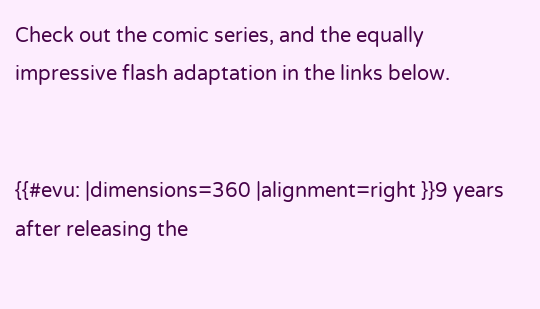Check out the comic series, and the equally impressive flash adaptation in the links below.


{{#evu: |dimensions=360 |alignment=right }}9 years after releasing the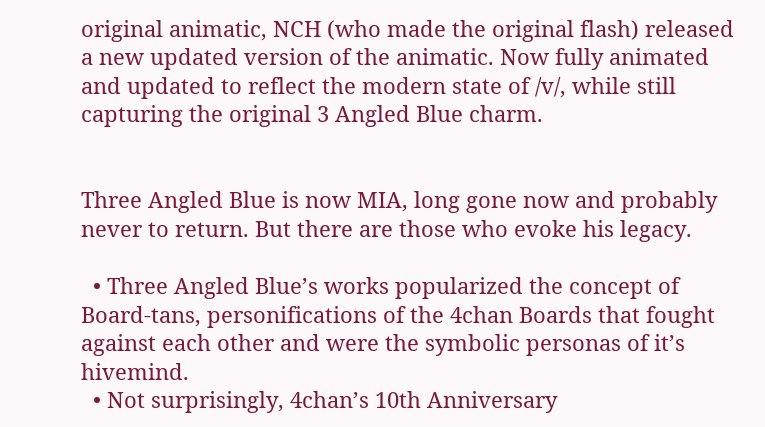original animatic, NCH (who made the original flash) released a new updated version of the animatic. Now fully animated and updated to reflect the modern state of /v/, while still capturing the original 3 Angled Blue charm.


Three Angled Blue is now MIA, long gone now and probably never to return. But there are those who evoke his legacy.

  • Three Angled Blue’s works popularized the concept of Board-tans, personifications of the 4chan Boards that fought against each other and were the symbolic personas of it’s hivemind.
  • Not surprisingly, 4chan’s 10th Anniversary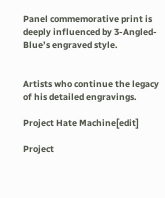Panel commemorative print is deeply influenced by 3-Angled-Blue’s engraved style.


Artists who continue the legacy of his detailed engravings.

Project Hate Machine[edit]

Project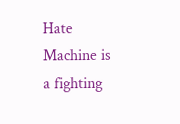Hate Machine is a fighting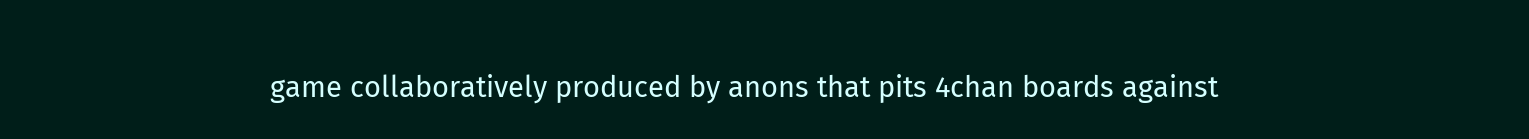game collaboratively produced by anons that pits 4chan boards against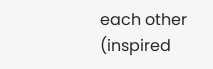each other (inspired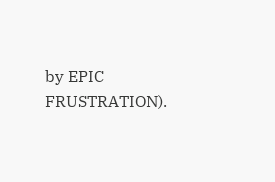by EPIC FRUSTRATION).